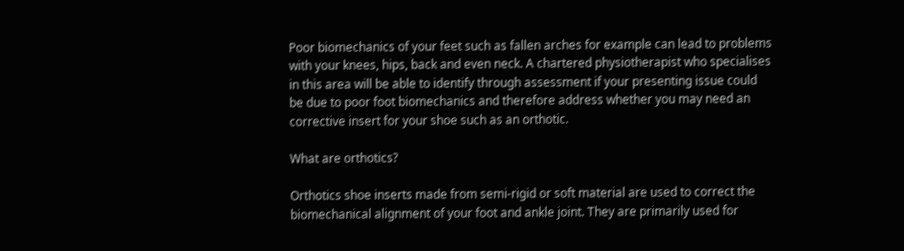Poor biomechanics of your feet such as fallen arches for example can lead to problems with your knees, hips, back and even neck. A chartered physiotherapist who specialises in this area will be able to identify through assessment if your presenting issue could be due to poor foot biomechanics and therefore address whether you may need an corrective insert for your shoe such as an orthotic.

What are orthotics?

Orthotics shoe inserts made from semi-rigid or soft material are used to correct the biomechanical alignment of your foot and ankle joint. They are primarily used for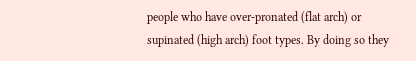people who have over-pronated (flat arch) or supinated (high arch) foot types. By doing so they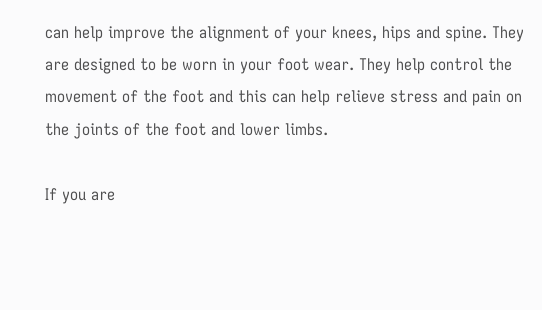can help improve the alignment of your knees, hips and spine. They are designed to be worn in your foot wear. They help control the movement of the foot and this can help relieve stress and pain on the joints of the foot and lower limbs.

If you are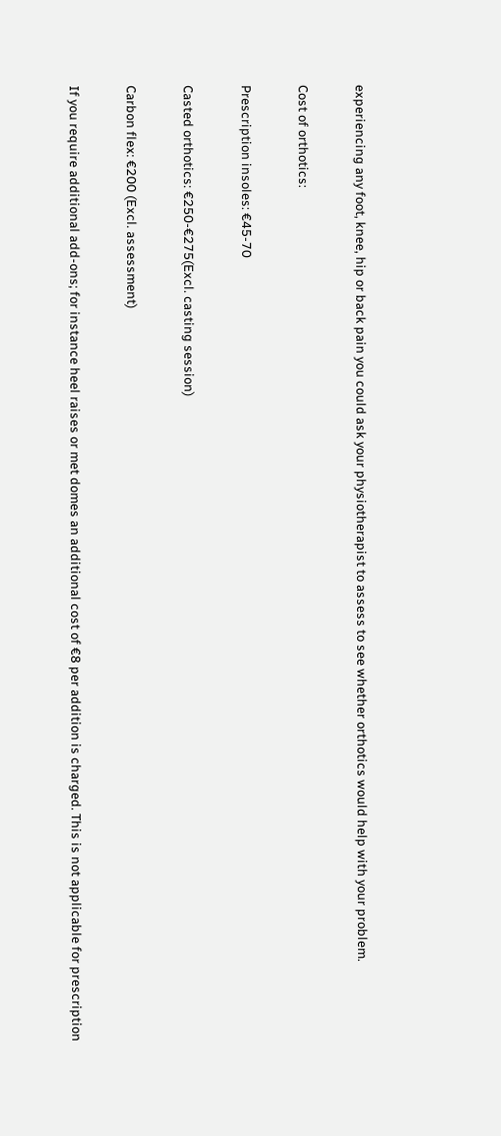experiencing any foot, knee, hip or back pain you could ask your physiotherapist to assess to see whether orthotics would help with your problem.

Cost of orthotics:

Prescription insoles: €45-70

Casted orthotics: €250-€275(Excl. casting session)

Carbon flex: €200 (Excl. assessment)

If you require additional add-ons; for instance heel raises or met domes an additional cost of €8 per addition is charged. This is not applicable for prescription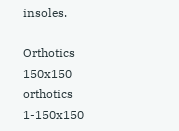insoles.

Orthotics 150x150
orthotics 1-150x150